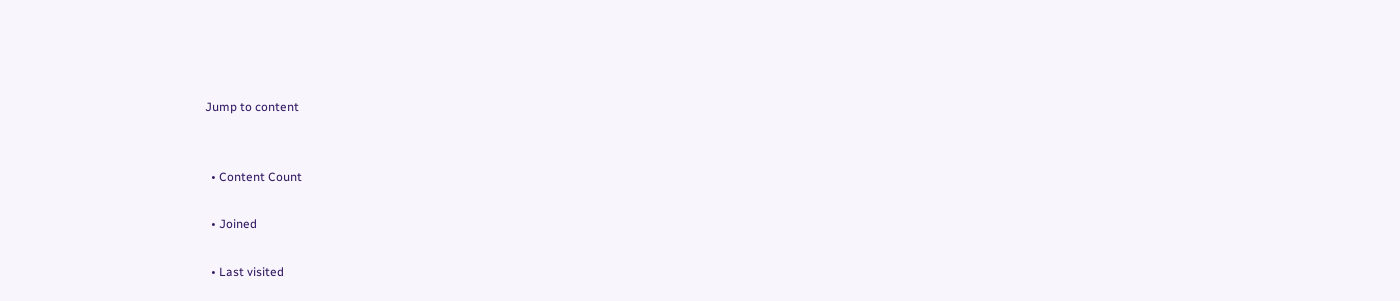Jump to content


  • Content Count

  • Joined

  • Last visited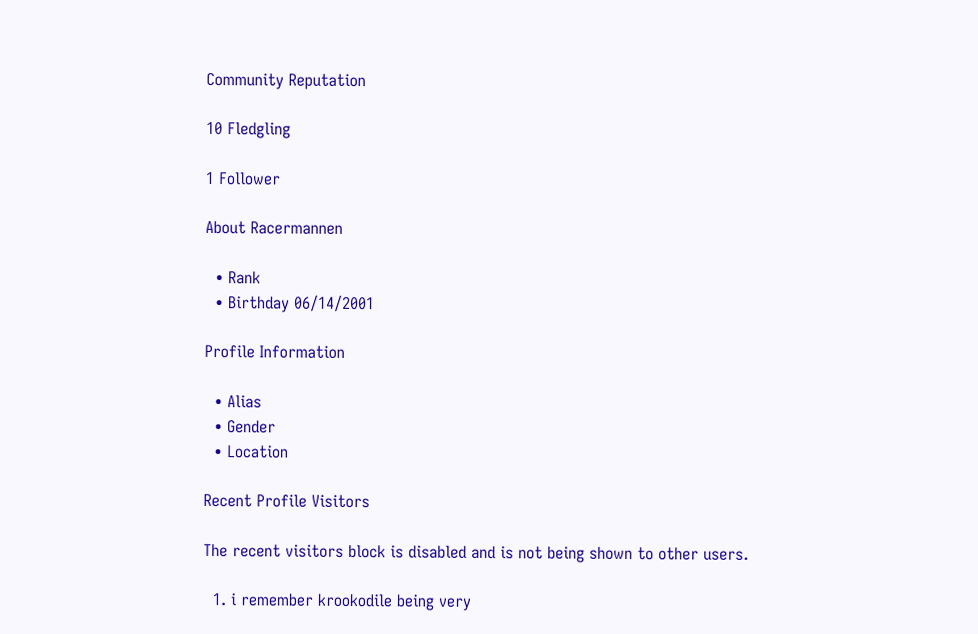Community Reputation

10 Fledgling

1 Follower

About Racermannen

  • Rank
  • Birthday 06/14/2001

Profile Information

  • Alias
  • Gender
  • Location

Recent Profile Visitors

The recent visitors block is disabled and is not being shown to other users.

  1. i remember krookodile being very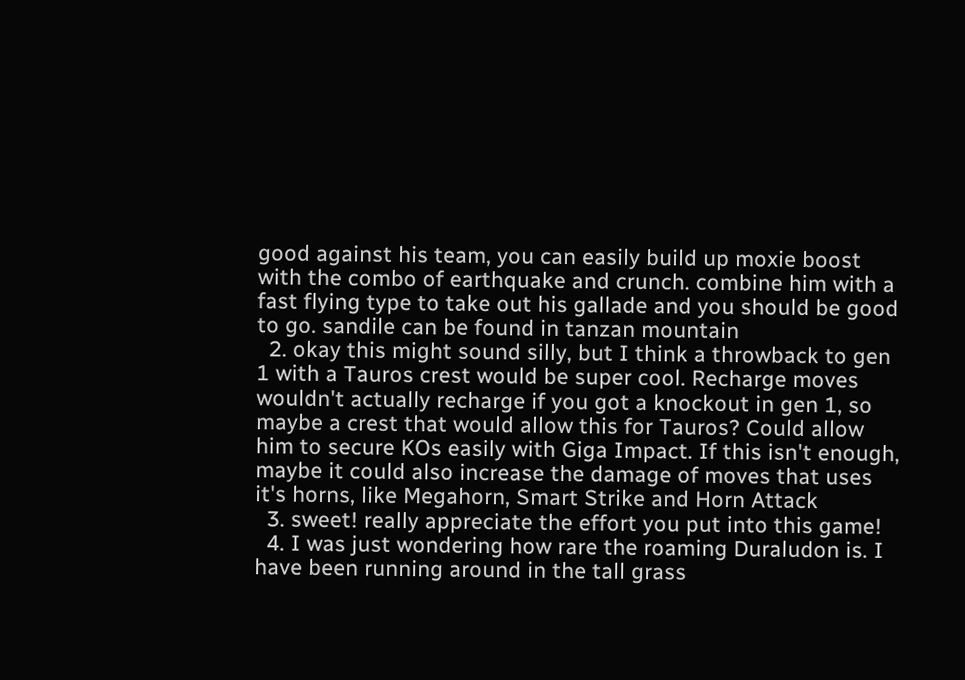good against his team, you can easily build up moxie boost with the combo of earthquake and crunch. combine him with a fast flying type to take out his gallade and you should be good to go. sandile can be found in tanzan mountain
  2. okay this might sound silly, but I think a throwback to gen 1 with a Tauros crest would be super cool. Recharge moves wouldn't actually recharge if you got a knockout in gen 1, so maybe a crest that would allow this for Tauros? Could allow him to secure KOs easily with Giga Impact. If this isn't enough, maybe it could also increase the damage of moves that uses it's horns, like Megahorn, Smart Strike and Horn Attack
  3. sweet! really appreciate the effort you put into this game!
  4. I was just wondering how rare the roaming Duraludon is. I have been running around in the tall grass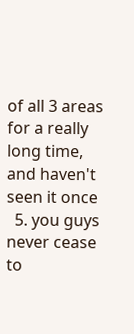of all 3 areas for a really long time, and haven't seen it once
  5. you guys never cease to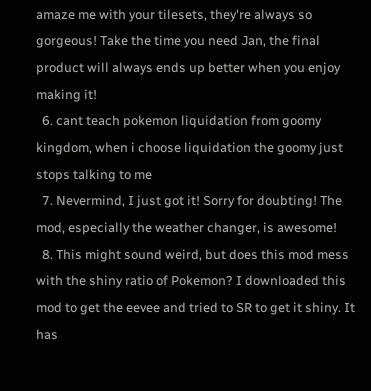amaze me with your tilesets, they're always so gorgeous! Take the time you need Jan, the final product will always ends up better when you enjoy making it!
  6. cant teach pokemon liquidation from goomy kingdom, when i choose liquidation the goomy just stops talking to me
  7. Nevermind, I just got it! Sorry for doubting! The mod, especially the weather changer, is awesome!
  8. This might sound weird, but does this mod mess with the shiny ratio of Pokemon? I downloaded this mod to get the eevee and tried to SR to get it shiny. It has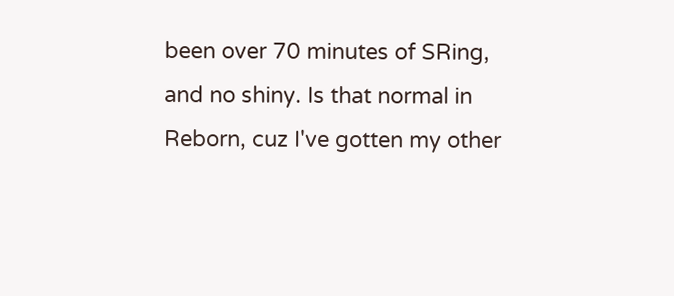been over 70 minutes of SRing, and no shiny. Is that normal in Reborn, cuz I've gotten my other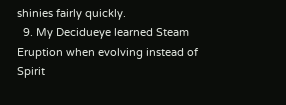shinies fairly quickly.
  9. My Decidueye learned Steam Eruption when evolving instead of Spirit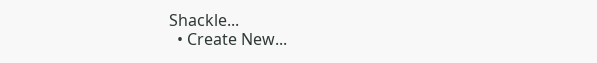Shackle...
  • Create New...